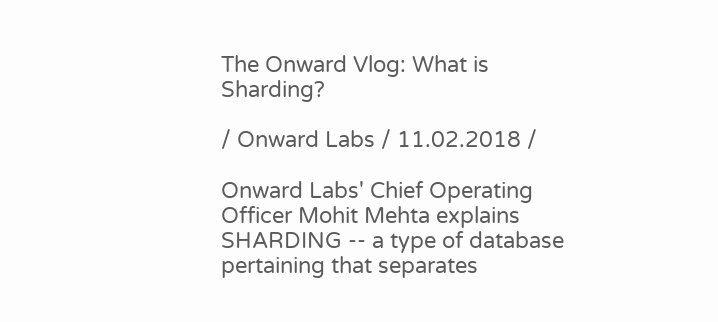The Onward Vlog: What is Sharding?

/ Onward Labs / 11.02.2018 /

Onward Labs' Chief Operating Officer Mohit Mehta explains SHARDING -- a type of database pertaining that separates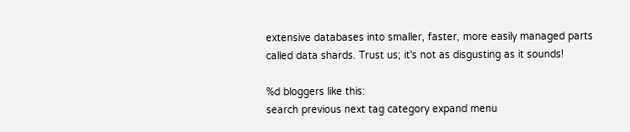extensive databases into smaller, faster, more easily managed parts called data shards. Trust us; it's not as disgusting as it sounds!

%d bloggers like this:
search previous next tag category expand menu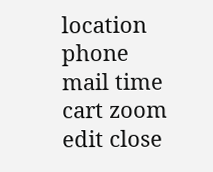location phone mail time cart zoom edit close